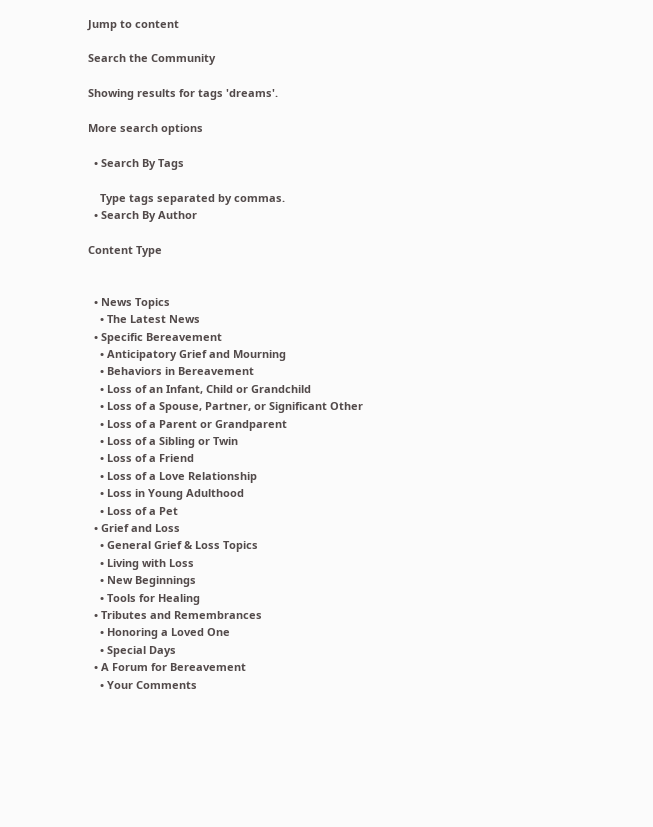Jump to content

Search the Community

Showing results for tags 'dreams'.

More search options

  • Search By Tags

    Type tags separated by commas.
  • Search By Author

Content Type


  • News Topics
    • The Latest News
  • Specific Bereavement
    • Anticipatory Grief and Mourning
    • Behaviors in Bereavement
    • Loss of an Infant, Child or Grandchild
    • Loss of a Spouse, Partner, or Significant Other
    • Loss of a Parent or Grandparent
    • Loss of a Sibling or Twin
    • Loss of a Friend
    • Loss of a Love Relationship
    • Loss in Young Adulthood
    • Loss of a Pet
  • Grief and Loss
    • General Grief & Loss Topics
    • Living with Loss
    • New Beginnings
    • Tools for Healing
  • Tributes and Remembrances
    • Honoring a Loved One
    • Special Days
  • A Forum for Bereavement
    • Your Comments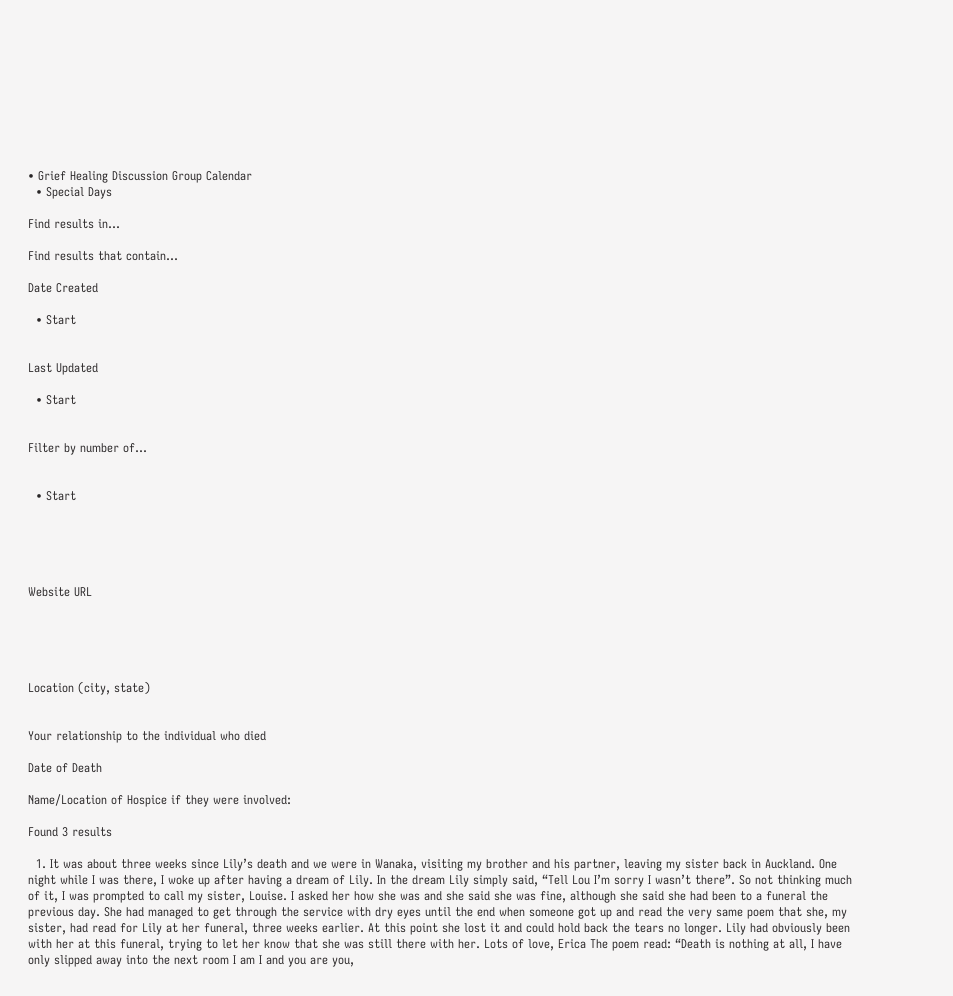• Grief Healing Discussion Group Calendar
  • Special Days

Find results in...

Find results that contain...

Date Created

  • Start


Last Updated

  • Start


Filter by number of...


  • Start





Website URL





Location (city, state)


Your relationship to the individual who died

Date of Death

Name/Location of Hospice if they were involved:

Found 3 results

  1. It was about three weeks since Lily’s death and we were in Wanaka, visiting my brother and his partner, leaving my sister back in Auckland. One night while I was there, I woke up after having a dream of Lily. In the dream Lily simply said, “Tell Lou I’m sorry I wasn’t there”. So not thinking much of it, I was prompted to call my sister, Louise. I asked her how she was and she said she was fine, although she said she had been to a funeral the previous day. She had managed to get through the service with dry eyes until the end when someone got up and read the very same poem that she, my sister, had read for Lily at her funeral, three weeks earlier. At this point she lost it and could hold back the tears no longer. Lily had obviously been with her at this funeral, trying to let her know that she was still there with her. Lots of love, Erica The poem read: “Death is nothing at all, I have only slipped away into the next room I am I and you are you,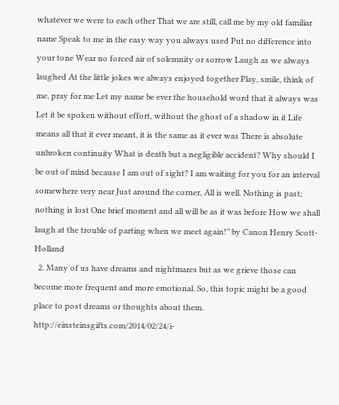whatever we were to each other That we are still, call me by my old familiar name Speak to me in the easy way you always used Put no difference into your tone Wear no forced air of solemnity or sorrow Laugh as we always laughed At the little jokes we always enjoyed together Play, smile, think of me, pray for me Let my name be ever the household word that it always was Let it be spoken without effort, without the ghost of a shadow in it Life means all that it ever meant, it is the same as it ever was There is absolute unbroken continuity What is death but a negligible accident? Why should I be out of mind because I am out of sight? I am waiting for you for an interval somewhere very near Just around the corner, All is well. Nothing is past; nothing is lost One brief moment and all will be as it was before How we shall laugh at the trouble of parting when we meet again!” by Canon Henry Scott-Holland
  2. Many of us have dreams and nightmares but as we grieve those can become more frequent and more emotional. So, this topic might be a good place to post dreams or thoughts about them. http://einsteinsgifts.com/2014/02/24/i-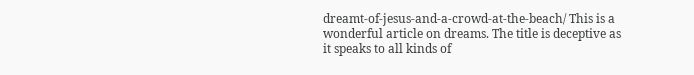dreamt-of-jesus-and-a-crowd-at-the-beach/ This is a wonderful article on dreams. The title is deceptive as it speaks to all kinds of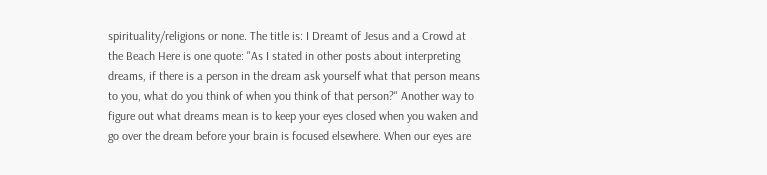spirituality/religions or none. The title is: I Dreamt of Jesus and a Crowd at the Beach Here is one quote: "As I stated in other posts about interpreting dreams, if there is a person in the dream ask yourself what that person means to you, what do you think of when you think of that person?" Another way to figure out what dreams mean is to keep your eyes closed when you waken and go over the dream before your brain is focused elsewhere. When our eyes are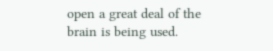open a great deal of the brain is being used.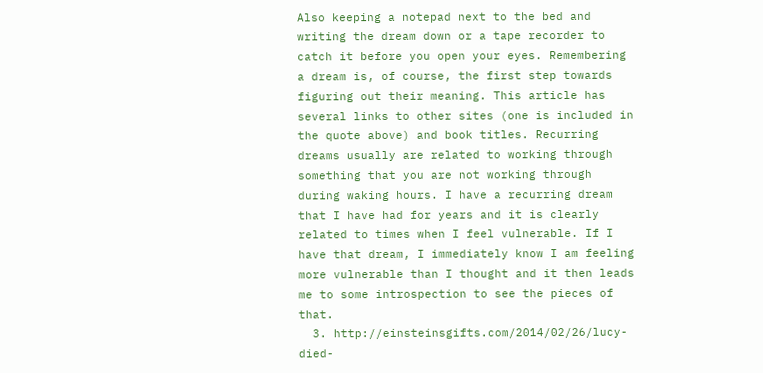Also keeping a notepad next to the bed and writing the dream down or a tape recorder to catch it before you open your eyes. Remembering a dream is, of course, the first step towards figuring out their meaning. This article has several links to other sites (one is included in the quote above) and book titles. Recurring dreams usually are related to working through something that you are not working through during waking hours. I have a recurring dream that I have had for years and it is clearly related to times when I feel vulnerable. If I have that dream, I immediately know I am feeling more vulnerable than I thought and it then leads me to some introspection to see the pieces of that.
  3. http://einsteinsgifts.com/2014/02/26/lucy-died-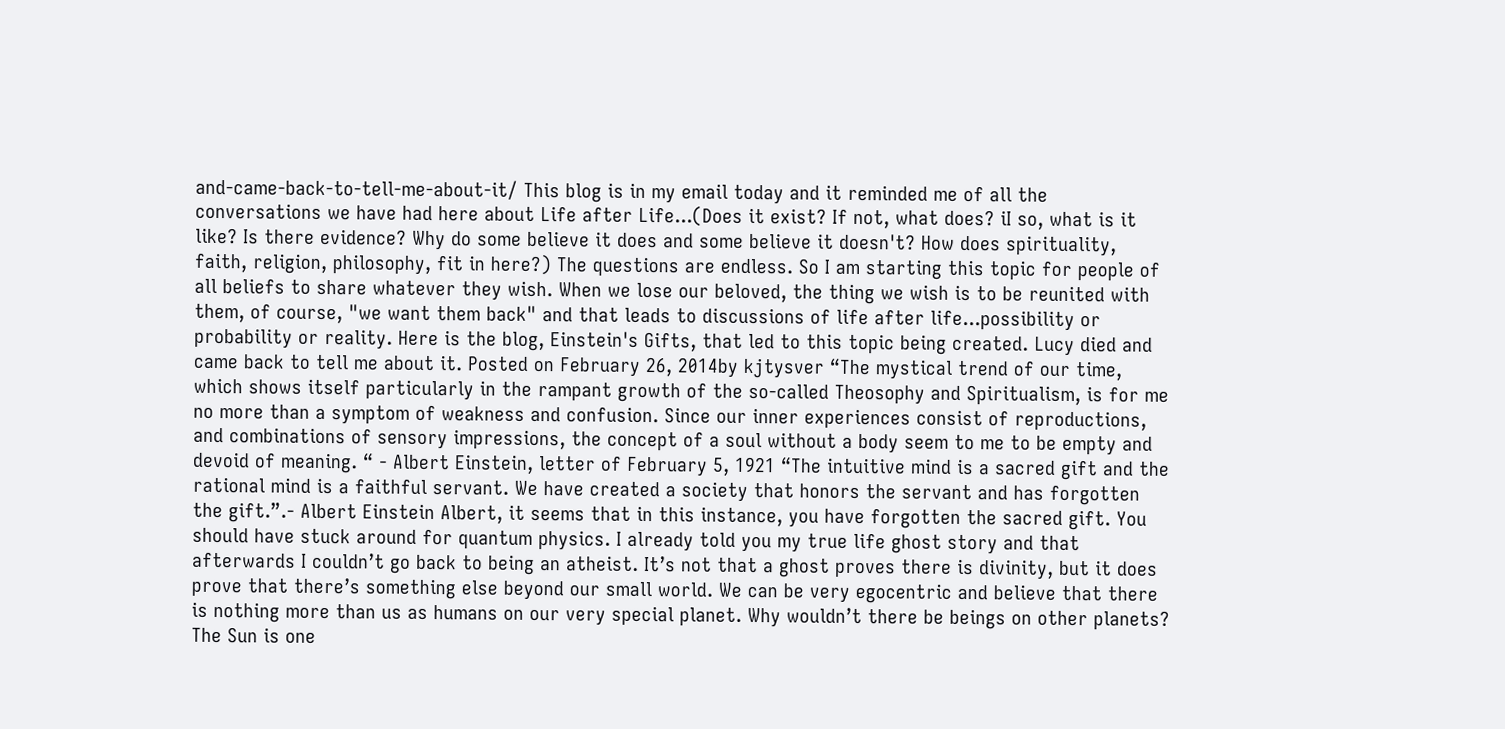and-came-back-to-tell-me-about-it/ This blog is in my email today and it reminded me of all the conversations we have had here about Life after Life...(Does it exist? If not, what does? iI so, what is it like? Is there evidence? Why do some believe it does and some believe it doesn't? How does spirituality, faith, religion, philosophy, fit in here?) The questions are endless. So I am starting this topic for people of all beliefs to share whatever they wish. When we lose our beloved, the thing we wish is to be reunited with them, of course, "we want them back" and that leads to discussions of life after life...possibility or probability or reality. Here is the blog, Einstein's Gifts, that led to this topic being created. Lucy died and came back to tell me about it. Posted on February 26, 2014by kjtysver “The mystical trend of our time, which shows itself particularly in the rampant growth of the so-called Theosophy and Spiritualism, is for me no more than a symptom of weakness and confusion. Since our inner experiences consist of reproductions, and combinations of sensory impressions, the concept of a soul without a body seem to me to be empty and devoid of meaning. “ - Albert Einstein, letter of February 5, 1921 “The intuitive mind is a sacred gift and the rational mind is a faithful servant. We have created a society that honors the servant and has forgotten the gift.”.- Albert Einstein Albert, it seems that in this instance, you have forgotten the sacred gift. You should have stuck around for quantum physics. I already told you my true life ghost story and that afterwards I couldn’t go back to being an atheist. It’s not that a ghost proves there is divinity, but it does prove that there’s something else beyond our small world. We can be very egocentric and believe that there is nothing more than us as humans on our very special planet. Why wouldn’t there be beings on other planets? The Sun is one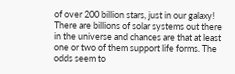of over 200 billion stars, just in our galaxy! There are billions of solar systems out there in the universe and chances are that at least one or two of them support life forms. The odds seem to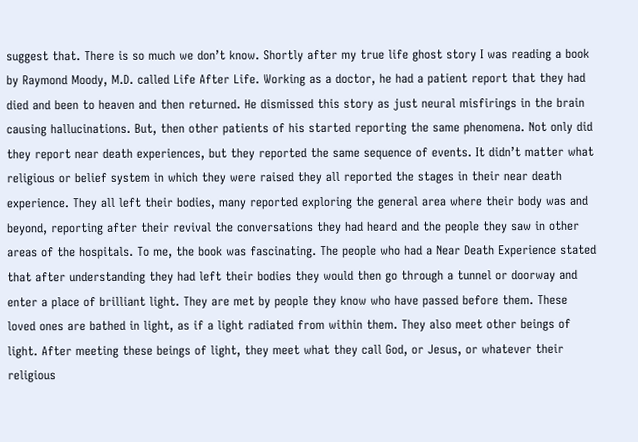suggest that. There is so much we don’t know. Shortly after my true life ghost story I was reading a book by Raymond Moody, M.D. called Life After Life. Working as a doctor, he had a patient report that they had died and been to heaven and then returned. He dismissed this story as just neural misfirings in the brain causing hallucinations. But, then other patients of his started reporting the same phenomena. Not only did they report near death experiences, but they reported the same sequence of events. It didn’t matter what religious or belief system in which they were raised they all reported the stages in their near death experience. They all left their bodies, many reported exploring the general area where their body was and beyond, reporting after their revival the conversations they had heard and the people they saw in other areas of the hospitals. To me, the book was fascinating. The people who had a Near Death Experience stated that after understanding they had left their bodies they would then go through a tunnel or doorway and enter a place of brilliant light. They are met by people they know who have passed before them. These loved ones are bathed in light, as if a light radiated from within them. They also meet other beings of light. After meeting these beings of light, they meet what they call God, or Jesus, or whatever their religious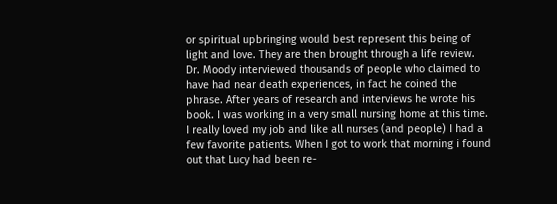or spiritual upbringing would best represent this being of light and love. They are then brought through a life review. Dr. Moody interviewed thousands of people who claimed to have had near death experiences, in fact he coined the phrase. After years of research and interviews he wrote his book. I was working in a very small nursing home at this time. I really loved my job and like all nurses (and people) I had a few favorite patients. When I got to work that morning i found out that Lucy had been re-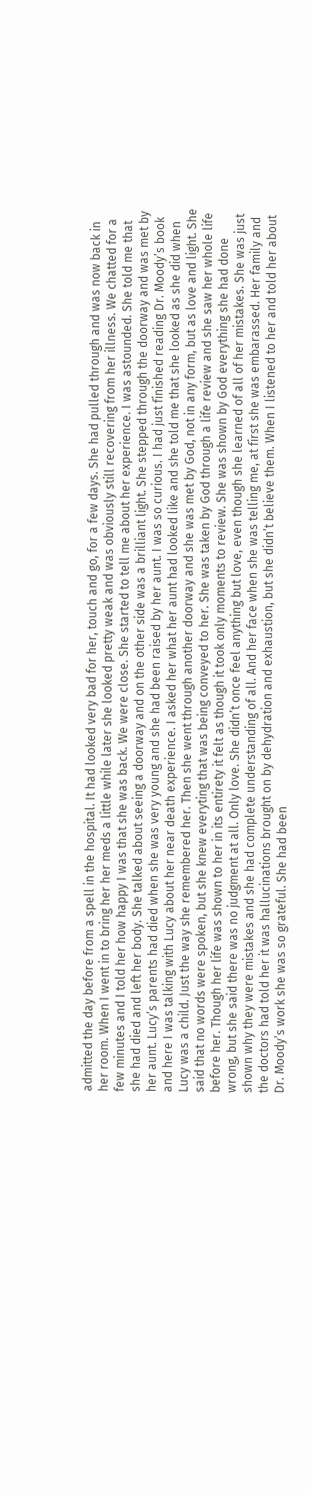admitted the day before from a spell in the hospital. It had looked very bad for her, touch and go, for a few days. She had pulled through and was now back in her room. When I went in to bring her her meds a little while later she looked pretty weak and was obviously still recovering from her illness. We chatted for a few minutes and I told her how happy I was that she was back. We were close. She started to tell me about her experience. I was astounded. She told me that she had died and left her body. She talked about seeing a doorway and on the other side was a brilliant light. She stepped through the doorway and was met by her aunt. Lucy’s parents had died when she was very young and she had been raised by her aunt. I was so curious. I had just finished reading Dr. Moody’s book and here I was talking with Lucy about her near death experience. I asked her what her aunt had looked like and she told me that she looked as she did when Lucy was a child. Just the way she remembered her. Then she went through another doorway and she was met by God, not in any form, but as love and light. She said that no words were spoken, but she knew everyting that was being conveyed to her. She was taken by God through a life review and she saw her whole life before her. Though her life was shown to her in its entirety it felt as though it took only moments to review. She was shown by God everything she had done wrong, but she said there was no judgment at all. Only love. She didn’t once feel anything but love, even though she learned of all of her mistakes. She was just shown why they were mistakes and she had complete understanding of all. And her face when she was telling me, at first she was embarassed. Her family and the doctors had told her it was hallucinations brought on by dehydration and exhaustion, but she didn’t believe them. When I listened to her and told her about Dr. Moody’s work she was so grateful. She had been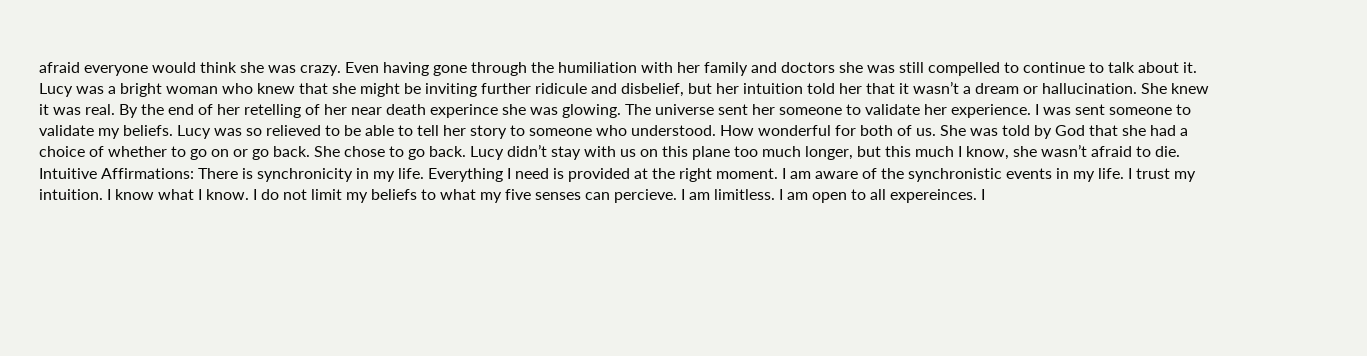afraid everyone would think she was crazy. Even having gone through the humiliation with her family and doctors she was still compelled to continue to talk about it. Lucy was a bright woman who knew that she might be inviting further ridicule and disbelief, but her intuition told her that it wasn’t a dream or hallucination. She knew it was real. By the end of her retelling of her near death experince she was glowing. The universe sent her someone to validate her experience. I was sent someone to validate my beliefs. Lucy was so relieved to be able to tell her story to someone who understood. How wonderful for both of us. She was told by God that she had a choice of whether to go on or go back. She chose to go back. Lucy didn’t stay with us on this plane too much longer, but this much I know, she wasn’t afraid to die. Intuitive Affirmations: There is synchronicity in my life. Everything I need is provided at the right moment. I am aware of the synchronistic events in my life. I trust my intuition. I know what I know. I do not limit my beliefs to what my five senses can percieve. I am limitless. I am open to all expereinces. I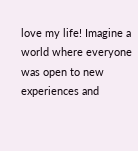love my life! Imagine a world where everyone was open to new experiences and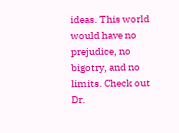ideas. This world would have no prejudice, no bigotry, and no limits. Check out Dr.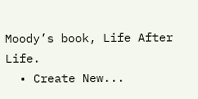Moody’s book, Life After Life.
  • Create New...